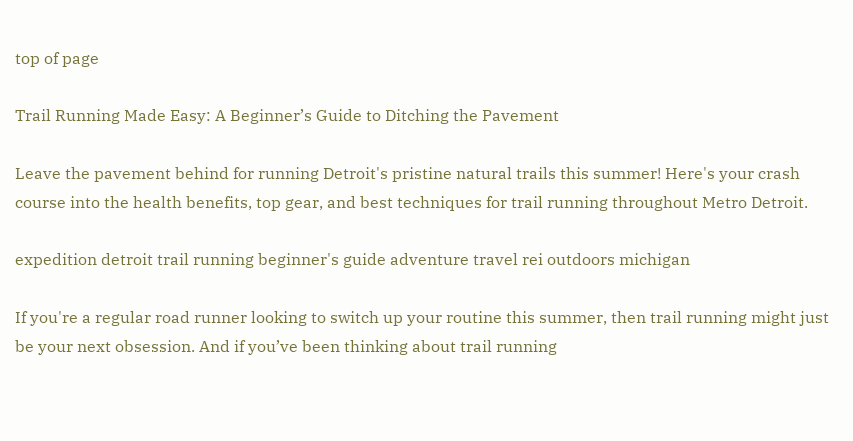top of page

Trail Running Made Easy: A Beginner’s Guide to Ditching the Pavement

Leave the pavement behind for running Detroit's pristine natural trails this summer! Here's your crash course into the health benefits, top gear, and best techniques for trail running throughout Metro Detroit.

expedition detroit trail running beginner's guide adventure travel rei outdoors michigan

If you're a regular road runner looking to switch up your routine this summer, then trail running might just be your next obsession. And if you’ve been thinking about trail running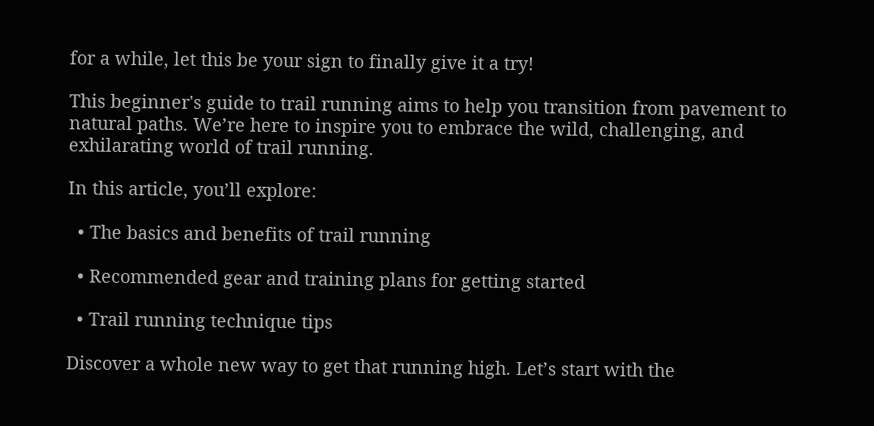for a while, let this be your sign to finally give it a try!

This beginner's guide to trail running aims to help you transition from pavement to natural paths. We’re here to inspire you to embrace the wild, challenging, and exhilarating world of trail running.

In this article, you’ll explore:

  • The basics and benefits of trail running

  • Recommended gear and training plans for getting started

  • Trail running technique tips

Discover a whole new way to get that running high. Let’s start with the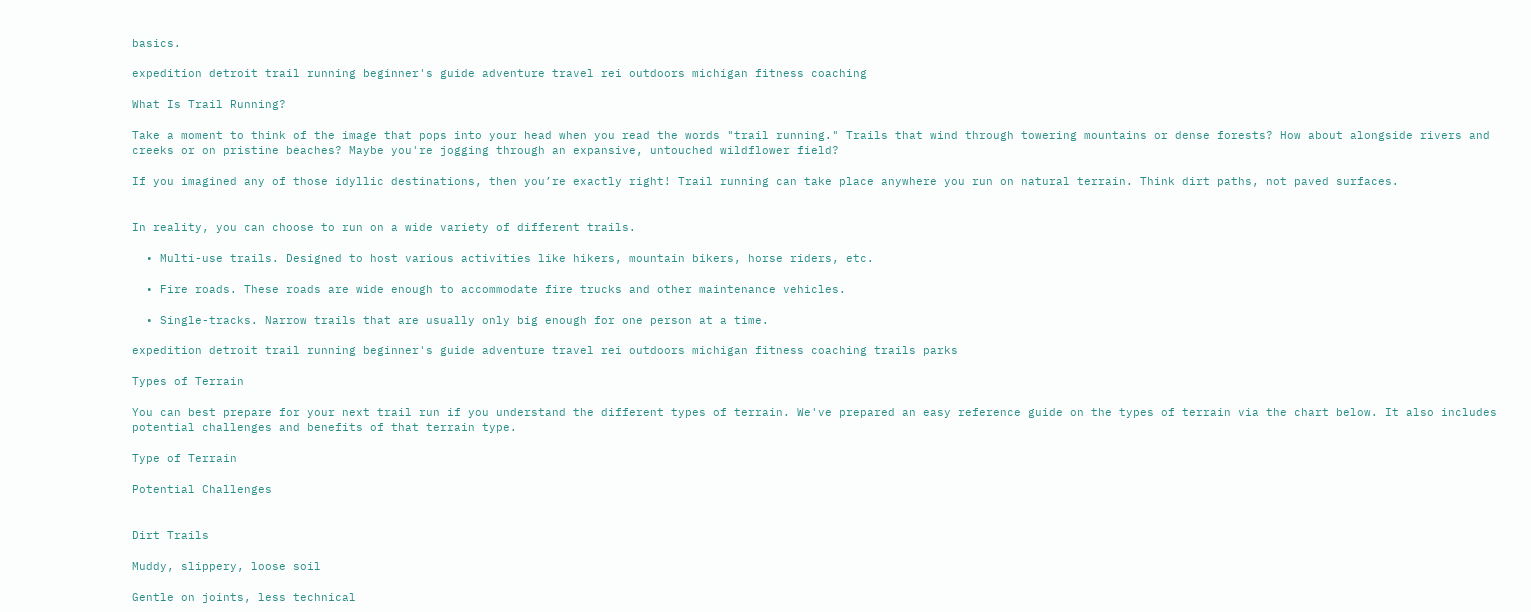basics.

expedition detroit trail running beginner's guide adventure travel rei outdoors michigan fitness coaching

What Is Trail Running?

Take a moment to think of the image that pops into your head when you read the words "trail running." Trails that wind through towering mountains or dense forests? How about alongside rivers and creeks or on pristine beaches? Maybe you're jogging through an expansive, untouched wildflower field?

If you imagined any of those idyllic destinations, then you’re exactly right! Trail running can take place anywhere you run on natural terrain. Think dirt paths, not paved surfaces.


In reality, you can choose to run on a wide variety of different trails.

  • Multi-use trails. Designed to host various activities like hikers, mountain bikers, horse riders, etc.

  • Fire roads. These roads are wide enough to accommodate fire trucks and other maintenance vehicles.

  • Single-tracks. Narrow trails that are usually only big enough for one person at a time.

expedition detroit trail running beginner's guide adventure travel rei outdoors michigan fitness coaching trails parks

Types of Terrain

You can best prepare for your next trail run if you understand the different types of terrain. We've prepared an easy reference guide on the types of terrain via the chart below. It also includes potential challenges and benefits of that terrain type.

Type of Terrain

Potential Challenges


Dirt Trails

Muddy, slippery, loose soil

Gentle on joints, less technical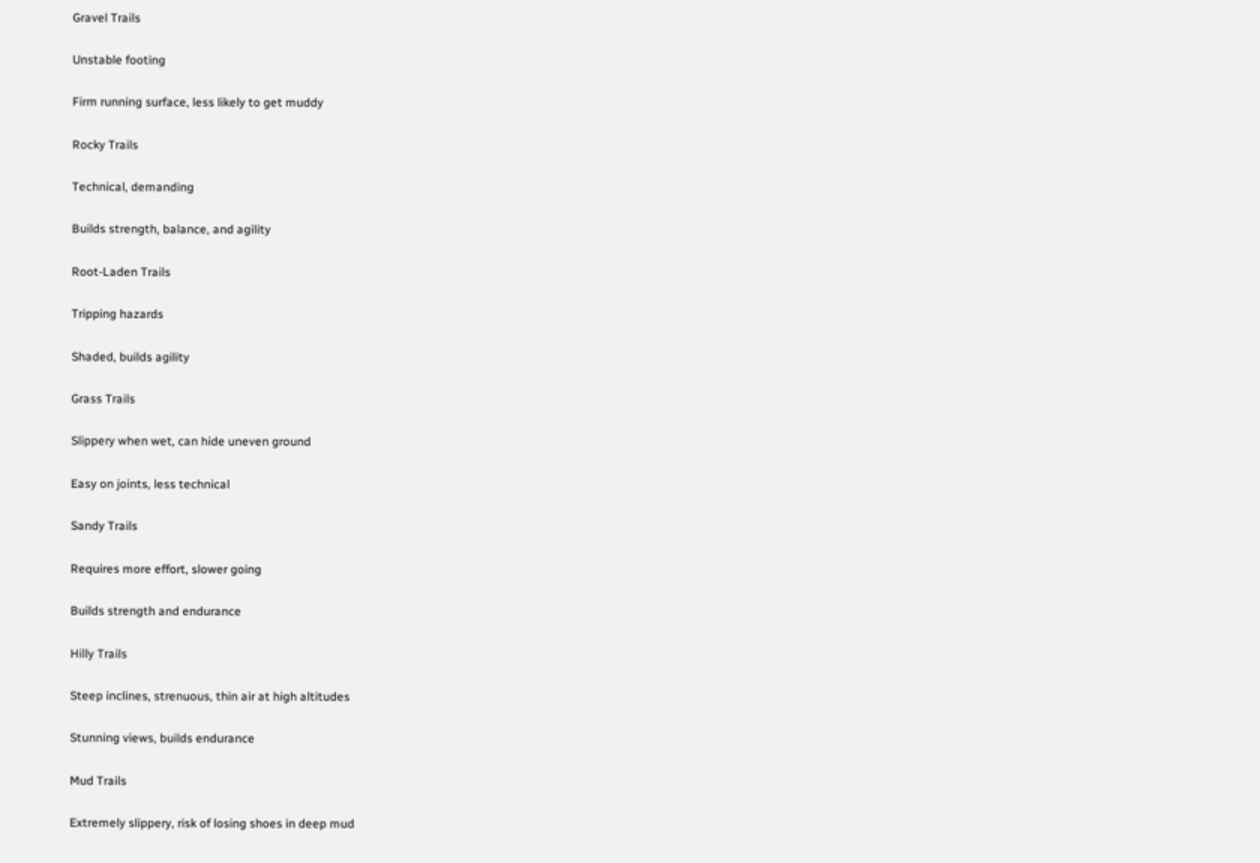Gravel Trails

Unstable footing

Firm running surface, less likely to get muddy

Rocky Trails

Technical, demanding

Builds strength, balance, and agility

Root-Laden Trails

Tripping hazards

Shaded, builds agility

Grass Trails

Slippery when wet, can hide uneven ground

Easy on joints, less technical

Sandy Trails

Requires more effort, slower going

Builds strength and endurance

Hilly Trails

Steep inclines, strenuous, thin air at high altitudes

Stunning views, builds endurance

Mud Trails

Extremely slippery, risk of losing shoes in deep mud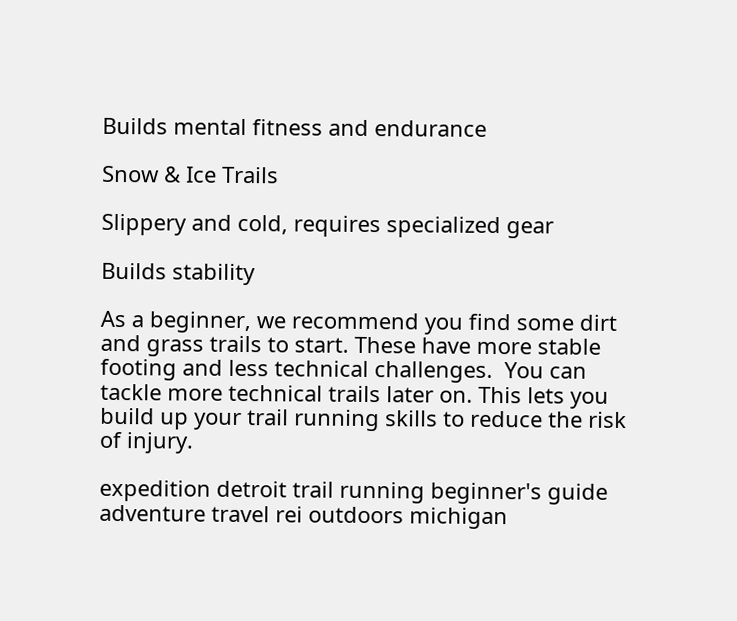Builds mental fitness and endurance

Snow & Ice Trails

Slippery and cold, requires specialized gear

Builds stability

As a beginner, we recommend you find some dirt and grass trails to start. These have more stable footing and less technical challenges.  You can tackle more technical trails later on. This lets you build up your trail running skills to reduce the risk of injury.

expedition detroit trail running beginner's guide adventure travel rei outdoors michigan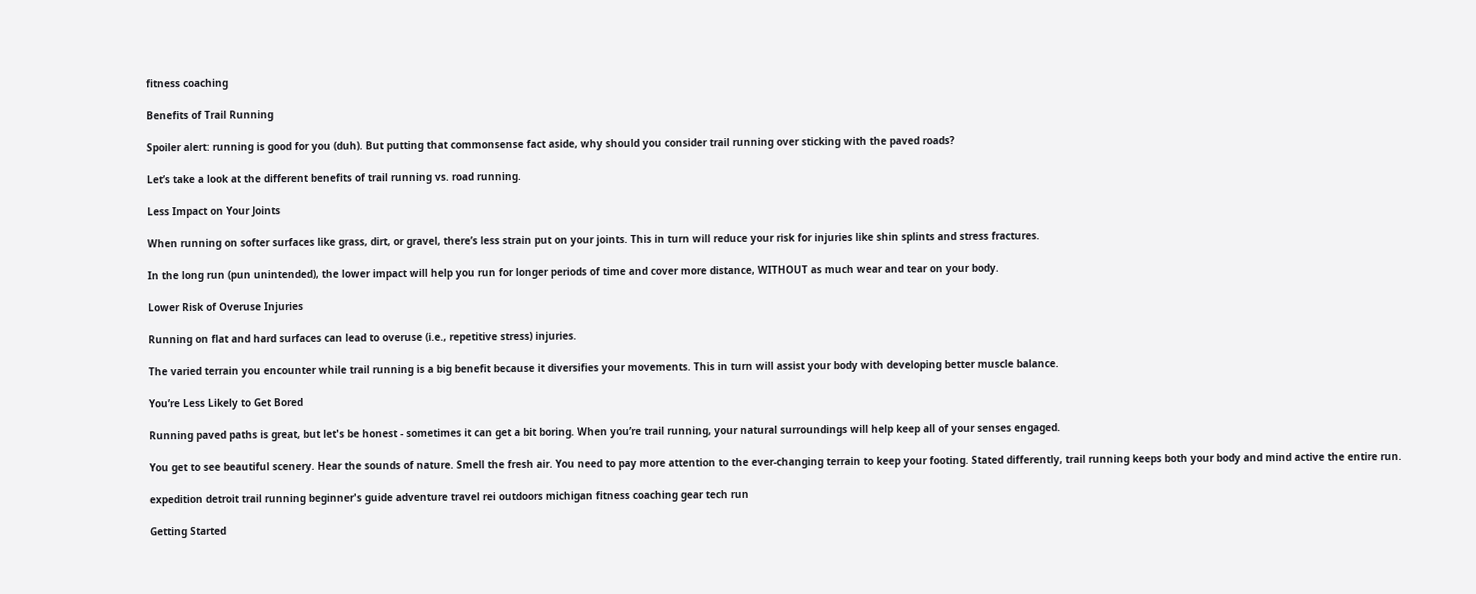fitness coaching

Benefits of Trail Running

Spoiler alert: running is good for you (duh). But putting that commonsense fact aside, why should you consider trail running over sticking with the paved roads?

Let’s take a look at the different benefits of trail running vs. road running.

Less Impact on Your Joints

When running on softer surfaces like grass, dirt, or gravel, there’s less strain put on your joints. This in turn will reduce your risk for injuries like shin splints and stress fractures.

In the long run (pun unintended), the lower impact will help you run for longer periods of time and cover more distance, WITHOUT as much wear and tear on your body.

Lower Risk of Overuse Injuries

Running on flat and hard surfaces can lead to overuse (i.e., repetitive stress) injuries.

The varied terrain you encounter while trail running is a big benefit because it diversifies your movements. This in turn will assist your body with developing better muscle balance.

You’re Less Likely to Get Bored

Running paved paths is great, but let's be honest - sometimes it can get a bit boring. When you’re trail running, your natural surroundings will help keep all of your senses engaged.

You get to see beautiful scenery. Hear the sounds of nature. Smell the fresh air. You need to pay more attention to the ever-changing terrain to keep your footing. Stated differently, trail running keeps both your body and mind active the entire run.

expedition detroit trail running beginner's guide adventure travel rei outdoors michigan fitness coaching gear tech run

Getting Started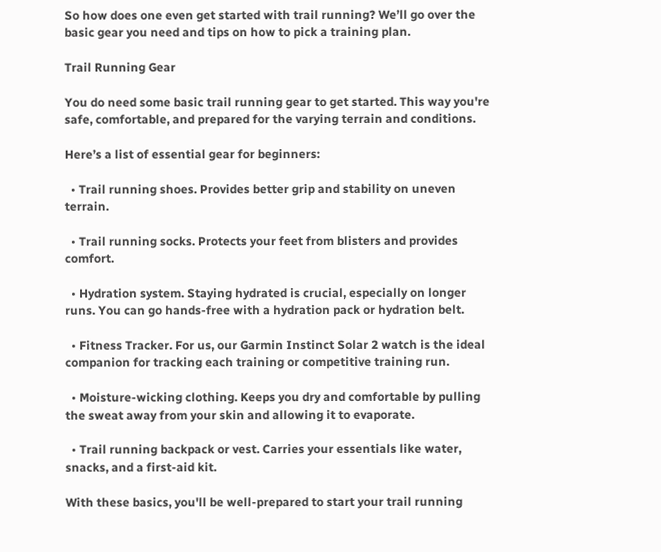So how does one even get started with trail running? We’ll go over the basic gear you need and tips on how to pick a training plan.

Trail Running Gear

You do need some basic trail running gear to get started. This way you're safe, comfortable, and prepared for the varying terrain and conditions.

Here’s a list of essential gear for beginners:

  • Trail running shoes. Provides better grip and stability on uneven terrain.

  • Trail running socks. Protects your feet from blisters and provides comfort.

  • Hydration system. Staying hydrated is crucial, especially on longer runs. You can go hands-free with a hydration pack or hydration belt.

  • Fitness Tracker. For us, our Garmin Instinct Solar 2 watch is the ideal companion for tracking each training or competitive training run.

  • Moisture-wicking clothing. Keeps you dry and comfortable by pulling the sweat away from your skin and allowing it to evaporate.

  • Trail running backpack or vest. Carries your essentials like water, snacks, and a first-aid kit.

With these basics, you'll be well-prepared to start your trail running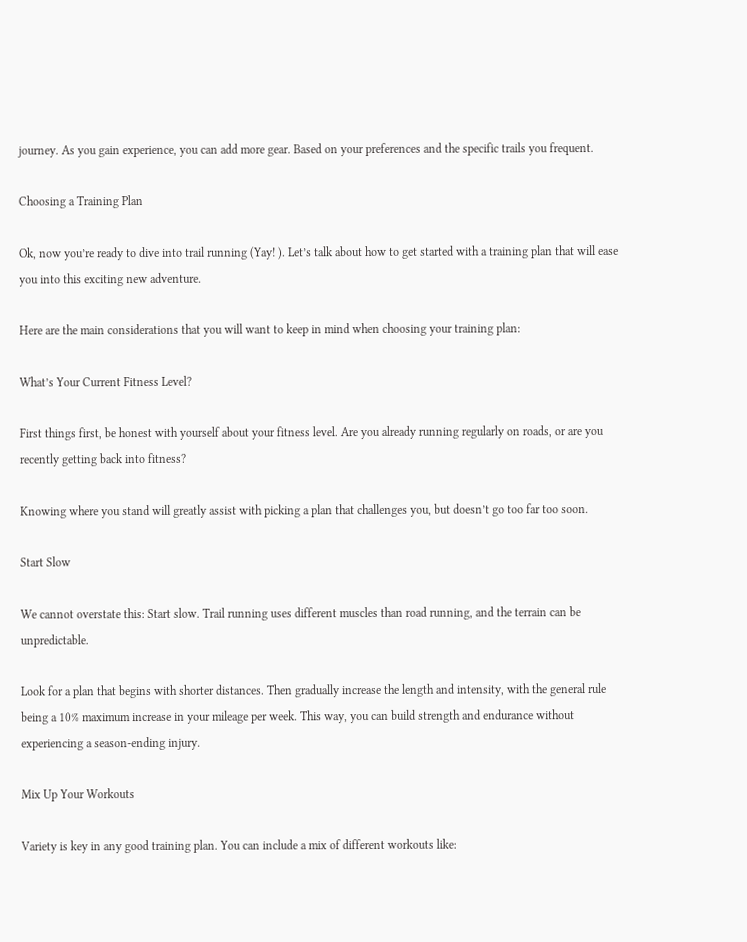journey. As you gain experience, you can add more gear. Based on your preferences and the specific trails you frequent.

Choosing a Training Plan

Ok, now you’re ready to dive into trail running (Yay! ). Let’s talk about how to get started with a training plan that will ease you into this exciting new adventure.

Here are the main considerations that you will want to keep in mind when choosing your training plan:

What’s Your Current Fitness Level?

First things first, be honest with yourself about your fitness level. Are you already running regularly on roads, or are you recently getting back into fitness?

Knowing where you stand will greatly assist with picking a plan that challenges you, but doesn’t go too far too soon.

Start Slow

We cannot overstate this: Start slow. Trail running uses different muscles than road running, and the terrain can be unpredictable.

Look for a plan that begins with shorter distances. Then gradually increase the length and intensity, with the general rule being a 10% maximum increase in your mileage per week. This way, you can build strength and endurance without experiencing a season-ending injury.

Mix Up Your Workouts

Variety is key in any good training plan. You can include a mix of different workouts like: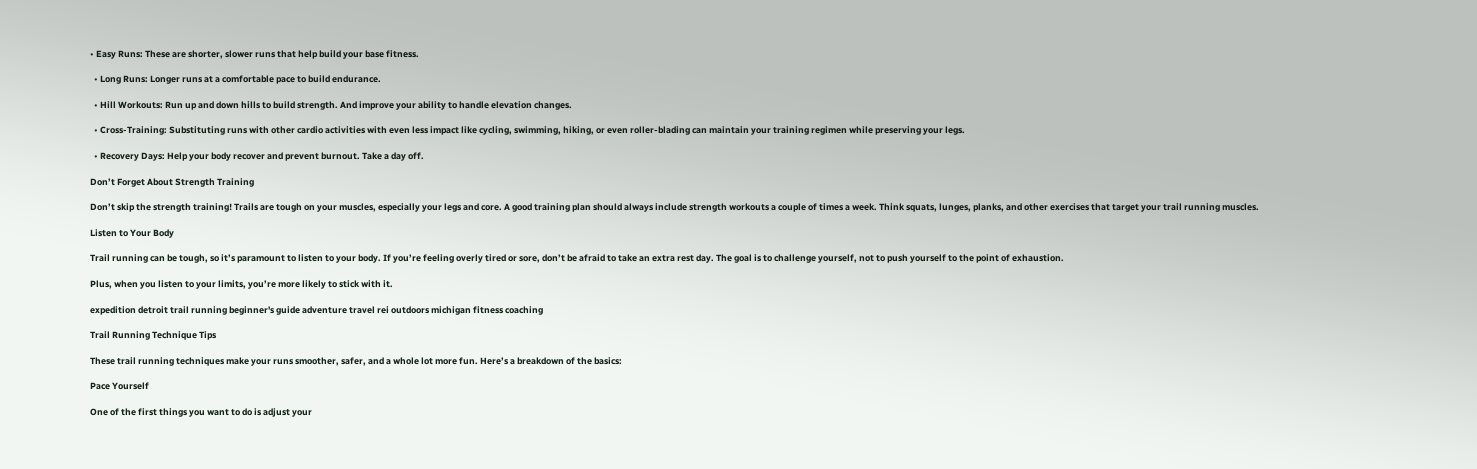• Easy Runs: These are shorter, slower runs that help build your base fitness.

  • Long Runs: Longer runs at a comfortable pace to build endurance.

  • Hill Workouts: Run up and down hills to build strength. And improve your ability to handle elevation changes.

  • Cross-Training: Substituting runs with other cardio activities with even less impact like cycling, swimming, hiking, or even roller-blading can maintain your training regimen while preserving your legs.

  • Recovery Days: Help your body recover and prevent burnout. Take a day off.

Don’t Forget About Strength Training

Don’t skip the strength training! Trails are tough on your muscles, especially your legs and core. A good training plan should always include strength workouts a couple of times a week. Think squats, lunges, planks, and other exercises that target your trail running muscles.

Listen to Your Body

Trail running can be tough, so it’s paramount to listen to your body. If you’re feeling overly tired or sore, don’t be afraid to take an extra rest day. The goal is to challenge yourself, not to push yourself to the point of exhaustion.

Plus, when you listen to your limits, you’re more likely to stick with it.

expedition detroit trail running beginner's guide adventure travel rei outdoors michigan fitness coaching

Trail Running Technique Tips

These trail running techniques make your runs smoother, safer, and a whole lot more fun. Here’s a breakdown of the basics:

Pace Yourself

One of the first things you want to do is adjust your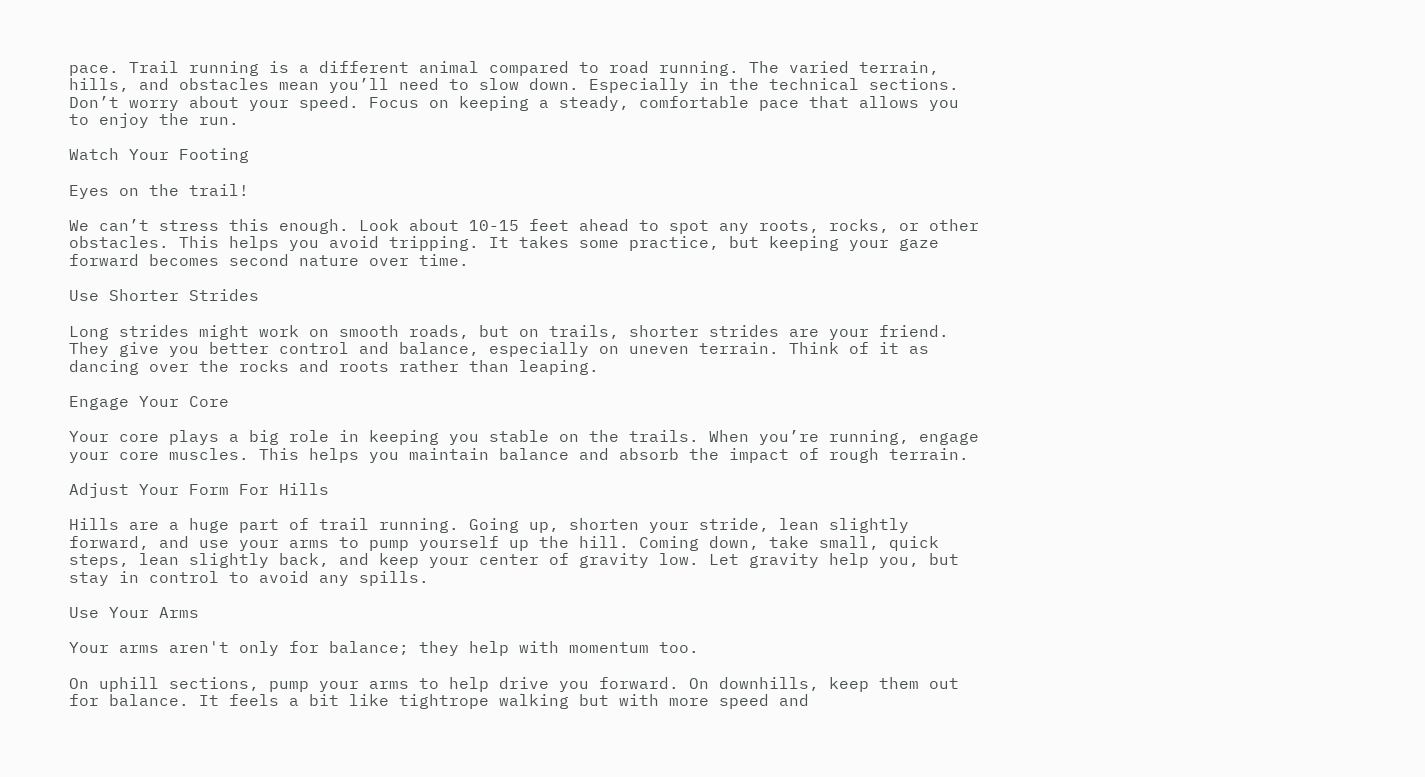pace. Trail running is a different animal compared to road running. The varied terrain, hills, and obstacles mean you’ll need to slow down. Especially in the technical sections. Don’t worry about your speed. Focus on keeping a steady, comfortable pace that allows you to enjoy the run.

Watch Your Footing

Eyes on the trail!

We can’t stress this enough. Look about 10-15 feet ahead to spot any roots, rocks, or other obstacles. This helps you avoid tripping. It takes some practice, but keeping your gaze forward becomes second nature over time.

Use Shorter Strides

Long strides might work on smooth roads, but on trails, shorter strides are your friend. They give you better control and balance, especially on uneven terrain. Think of it as dancing over the rocks and roots rather than leaping.

Engage Your Core

Your core plays a big role in keeping you stable on the trails. When you’re running, engage your core muscles. This helps you maintain balance and absorb the impact of rough terrain.

Adjust Your Form For Hills

Hills are a huge part of trail running. Going up, shorten your stride, lean slightly forward, and use your arms to pump yourself up the hill. Coming down, take small, quick steps, lean slightly back, and keep your center of gravity low. Let gravity help you, but stay in control to avoid any spills.

Use Your Arms

Your arms aren't only for balance; they help with momentum too.

On uphill sections, pump your arms to help drive you forward. On downhills, keep them out for balance. It feels a bit like tightrope walking but with more speed and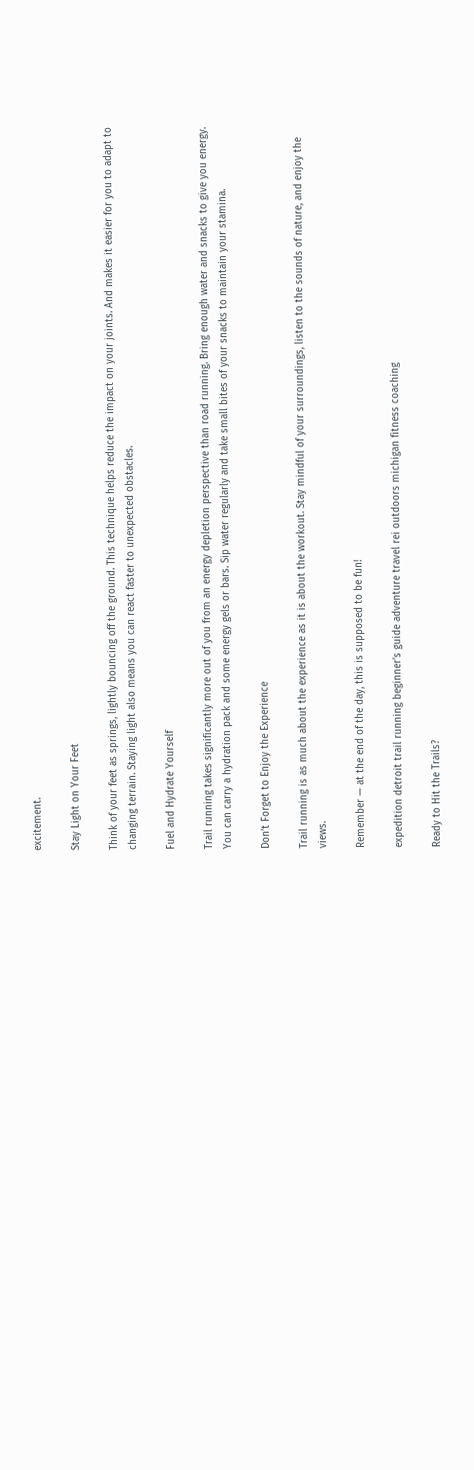excitement.

Stay Light on Your Feet

Think of your feet as springs, lightly bouncing off the ground. This technique helps reduce the impact on your joints. And makes it easier for you to adapt to changing terrain. Staying light also means you can react faster to unexpected obstacles.

Fuel and Hydrate Yourself

Trail running takes significantly more out of you from an energy depletion perspective than road running. Bring enough water and snacks to give you energy. You can carry a hydration pack and some energy gels or bars. Sip water regularly and take small bites of your snacks to maintain your stamina.

Don’t Forget to Enjoy the Experience

Trail running is as much about the experience as it is about the workout. Stay mindful of your surroundings, listen to the sounds of nature, and enjoy the views.

Remember — at the end of the day, this is supposed to be fun!

expedition detroit trail running beginner's guide adventure travel rei outdoors michigan fitness coaching

Ready to Hit the Trails?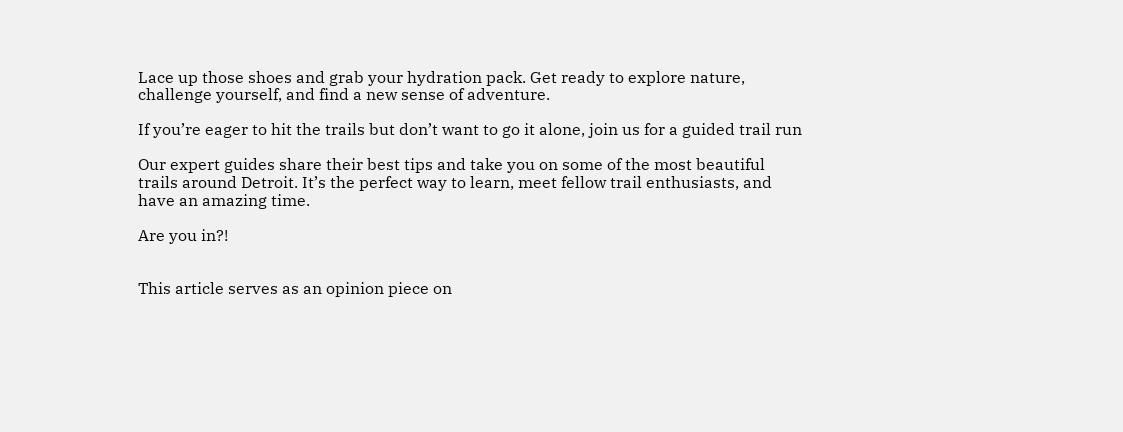Lace up those shoes and grab your hydration pack. Get ready to explore nature, challenge yourself, and find a new sense of adventure.

If you’re eager to hit the trails but don’t want to go it alone, join us for a guided trail run

Our expert guides share their best tips and take you on some of the most beautiful trails around Detroit. It’s the perfect way to learn, meet fellow trail enthusiasts, and have an amazing time.

Are you in?!


This article serves as an opinion piece on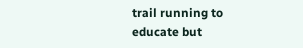trail running to educate but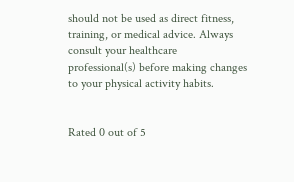should not be used as direct fitness, training, or medical advice. Always consult your healthcare professional(s) before making changes to your physical activity habits.


Rated 0 out of 5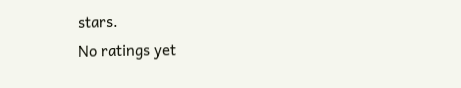stars.
No ratings yet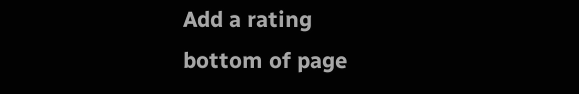Add a rating
bottom of page